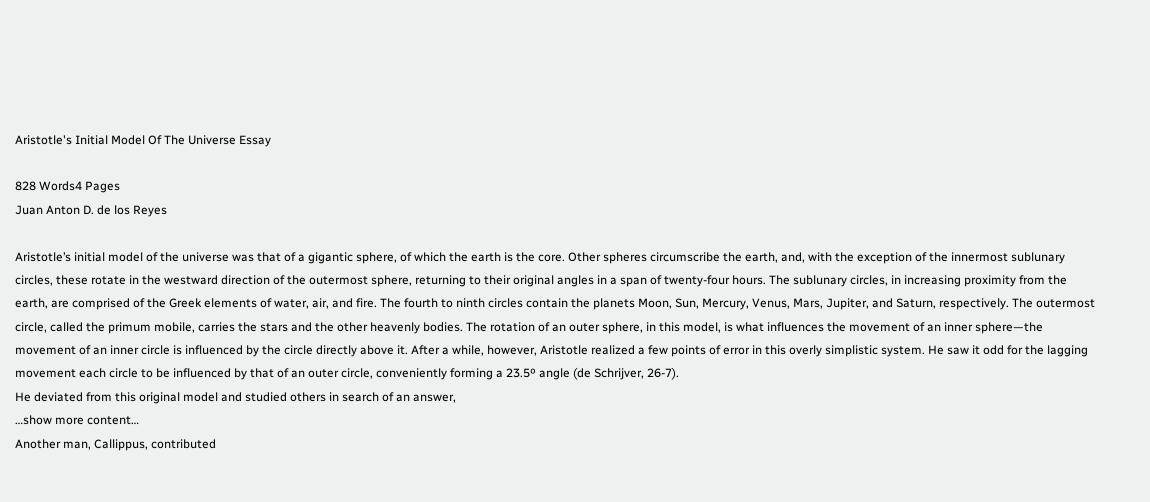Aristotle's Initial Model Of The Universe Essay

828 Words4 Pages
Juan Anton D. de los Reyes

Aristotle’s initial model of the universe was that of a gigantic sphere, of which the earth is the core. Other spheres circumscribe the earth, and, with the exception of the innermost sublunary circles, these rotate in the westward direction of the outermost sphere, returning to their original angles in a span of twenty-four hours. The sublunary circles, in increasing proximity from the earth, are comprised of the Greek elements of water, air, and fire. The fourth to ninth circles contain the planets Moon, Sun, Mercury, Venus, Mars, Jupiter, and Saturn, respectively. The outermost circle, called the primum mobile, carries the stars and the other heavenly bodies. The rotation of an outer sphere, in this model, is what influences the movement of an inner sphere—the movement of an inner circle is influenced by the circle directly above it. After a while, however, Aristotle realized a few points of error in this overly simplistic system. He saw it odd for the lagging movement each circle to be influenced by that of an outer circle, conveniently forming a 23.5º angle (de Schrijver, 26-7).
He deviated from this original model and studied others in search of an answer,
…show more content…
Another man, Callippus, contributed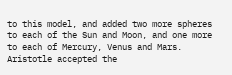to this model, and added two more spheres to each of the Sun and Moon, and one more to each of Mercury, Venus and Mars. Aristotle accepted the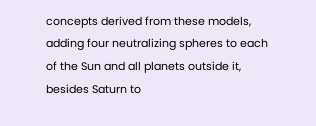concepts derived from these models, adding four neutralizing spheres to each of the Sun and all planets outside it, besides Saturn to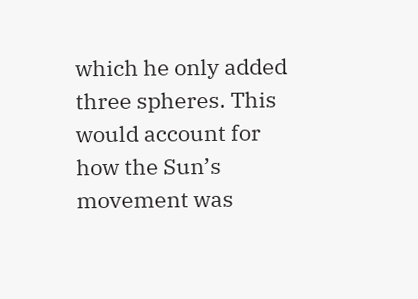which he only added three spheres. This would account for how the Sun’s movement was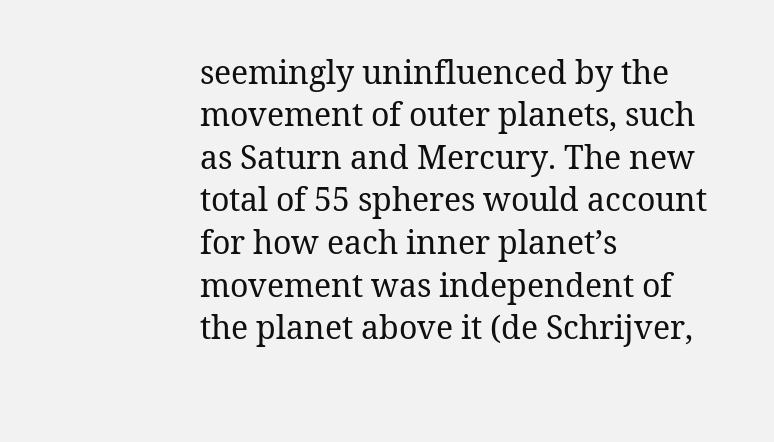seemingly uninfluenced by the movement of outer planets, such as Saturn and Mercury. The new total of 55 spheres would account for how each inner planet’s movement was independent of the planet above it (de Schrijver,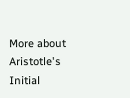More about Aristotle's Initial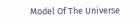Model Of The Universe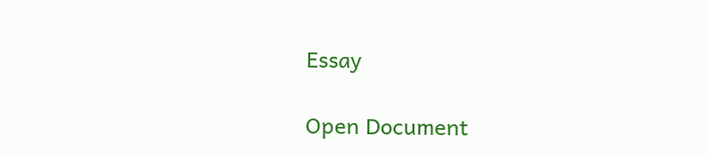Essay

Open Document